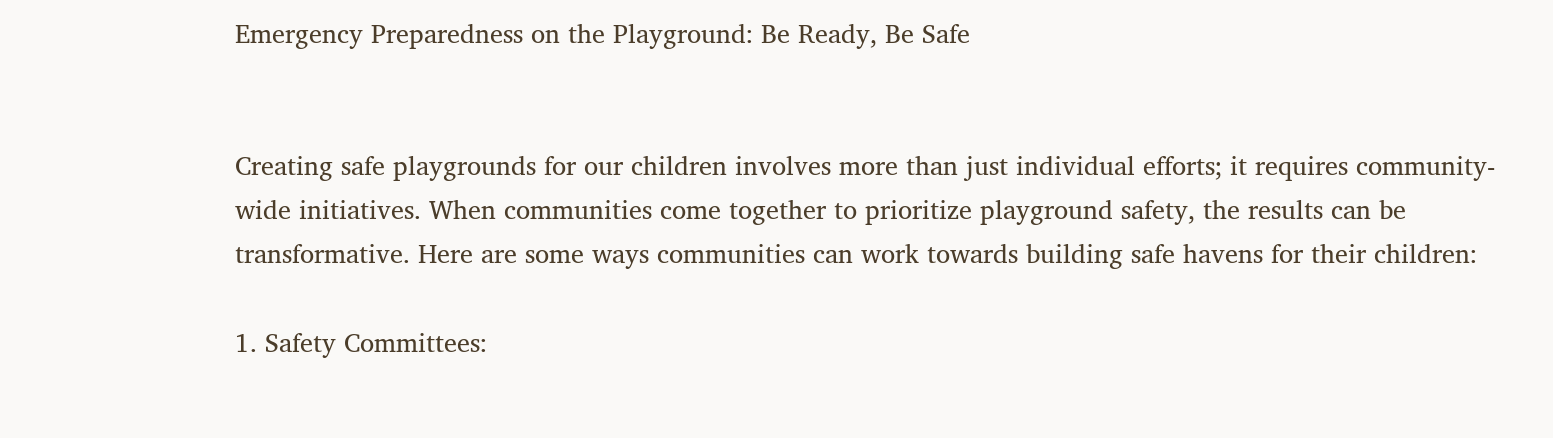Emergency Preparedness on the Playground: Be Ready, Be Safe


Creating safe playgrounds for our children involves more than just individual efforts; it requires community-wide initiatives. When communities come together to prioritize playground safety, the results can be transformative. Here are some ways communities can work towards building safe havens for their children:

1. Safety Committees: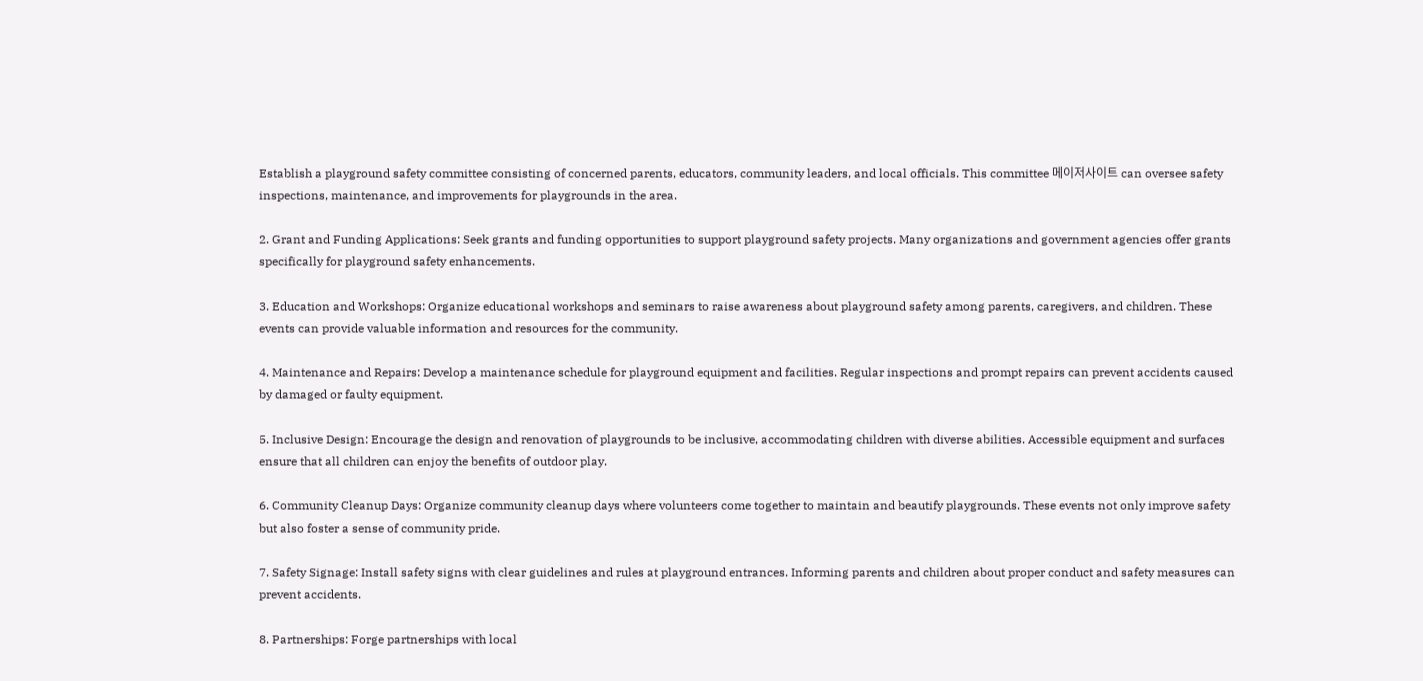Establish a playground safety committee consisting of concerned parents, educators, community leaders, and local officials. This committee 메이저사이트 can oversee safety inspections, maintenance, and improvements for playgrounds in the area.

2. Grant and Funding Applications: Seek grants and funding opportunities to support playground safety projects. Many organizations and government agencies offer grants specifically for playground safety enhancements.

3. Education and Workshops: Organize educational workshops and seminars to raise awareness about playground safety among parents, caregivers, and children. These events can provide valuable information and resources for the community.

4. Maintenance and Repairs: Develop a maintenance schedule for playground equipment and facilities. Regular inspections and prompt repairs can prevent accidents caused by damaged or faulty equipment.

5. Inclusive Design: Encourage the design and renovation of playgrounds to be inclusive, accommodating children with diverse abilities. Accessible equipment and surfaces ensure that all children can enjoy the benefits of outdoor play.

6. Community Cleanup Days: Organize community cleanup days where volunteers come together to maintain and beautify playgrounds. These events not only improve safety but also foster a sense of community pride.

7. Safety Signage: Install safety signs with clear guidelines and rules at playground entrances. Informing parents and children about proper conduct and safety measures can prevent accidents.

8. Partnerships: Forge partnerships with local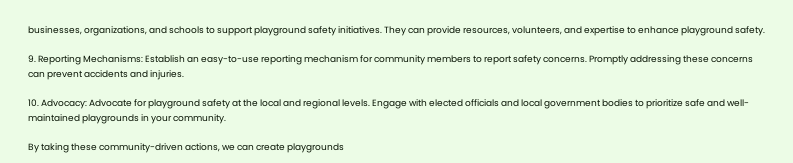businesses, organizations, and schools to support playground safety initiatives. They can provide resources, volunteers, and expertise to enhance playground safety.

9. Reporting Mechanisms: Establish an easy-to-use reporting mechanism for community members to report safety concerns. Promptly addressing these concerns can prevent accidents and injuries.

10. Advocacy: Advocate for playground safety at the local and regional levels. Engage with elected officials and local government bodies to prioritize safe and well-maintained playgrounds in your community.

By taking these community-driven actions, we can create playgrounds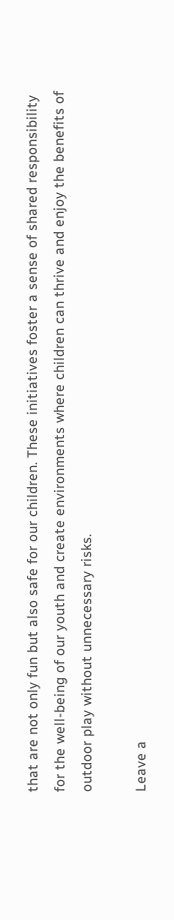that are not only fun but also safe for our children. These initiatives foster a sense of shared responsibility for the well-being of our youth and create environments where children can thrive and enjoy the benefits of outdoor play without unnecessary risks.

Leave a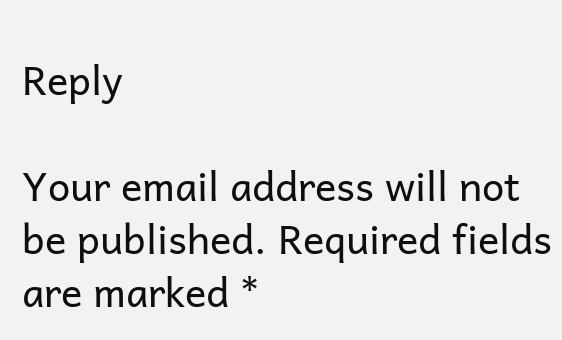Reply

Your email address will not be published. Required fields are marked *